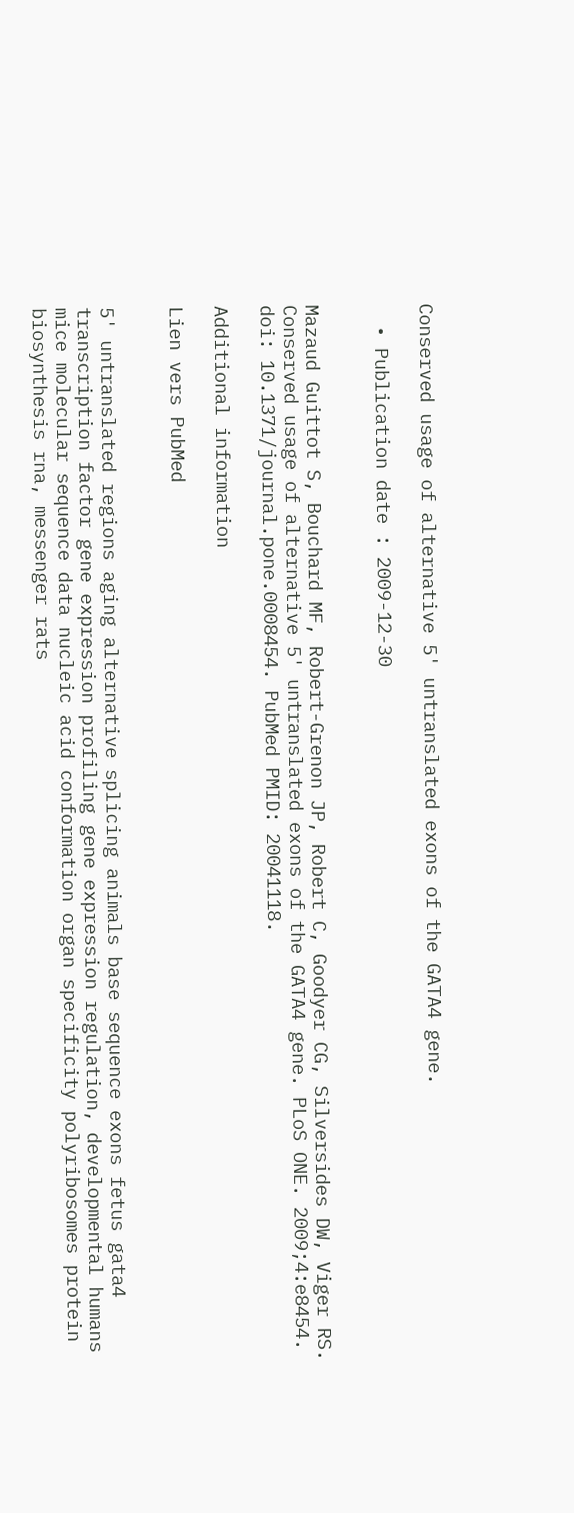Conserved usage of alternative 5' untranslated exons of the GATA4 gene.

  • Publication date : 2009-12-30


Mazaud Guittot S, Bouchard MF, Robert-Grenon JP, Robert C, Goodyer CG, Silversides DW, Viger RS. Conserved usage of alternative 5' untranslated exons of the GATA4 gene. PLoS ONE. 2009;4:e8454. doi: 10.1371/journal.pone.0008454. PubMed PMID: 20041118.

Additional information

Lien vers PubMed


5' untranslated regions aging alternative splicing animals base sequence exons fetus gata4 transcription factor gene expression profiling gene expression regulation, developmental humans mice molecular sequence data nucleic acid conformation organ specificity polyribosomes protein biosynthesis rna, messenger rats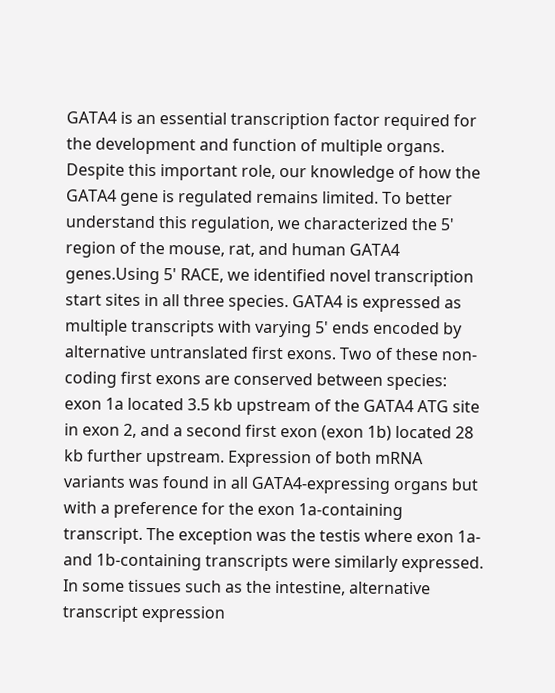GATA4 is an essential transcription factor required for the development and function of multiple organs. Despite this important role, our knowledge of how the GATA4 gene is regulated remains limited. To better understand this regulation, we characterized the 5' region of the mouse, rat, and human GATA4 genes.Using 5' RACE, we identified novel transcription start sites in all three species. GATA4 is expressed as multiple transcripts with varying 5' ends encoded by alternative untranslated first exons. Two of these non-coding first exons are conserved between species: exon 1a located 3.5 kb upstream of the GATA4 ATG site in exon 2, and a second first exon (exon 1b) located 28 kb further upstream. Expression of both mRNA variants was found in all GATA4-expressing organs but with a preference for the exon 1a-containing transcript. The exception was the testis where exon 1a- and 1b-containing transcripts were similarly expressed. In some tissues such as the intestine, alternative transcript expression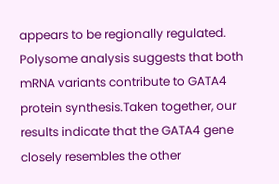appears to be regionally regulated. Polysome analysis suggests that both mRNA variants contribute to GATA4 protein synthesis.Taken together, our results indicate that the GATA4 gene closely resembles the other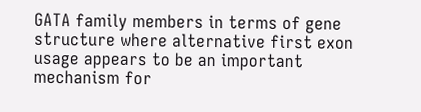GATA family members in terms of gene structure where alternative first exon usage appears to be an important mechanism for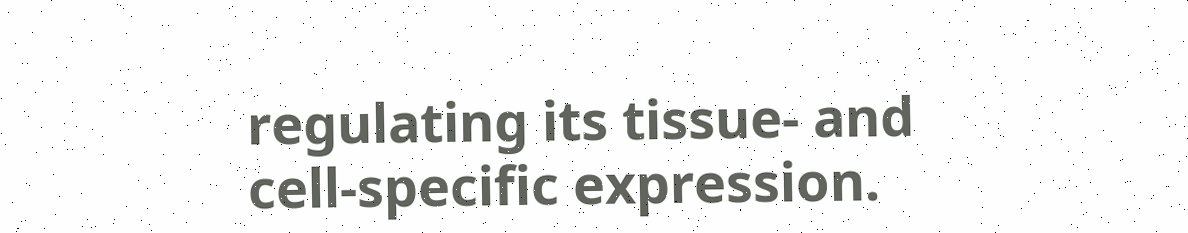regulating its tissue- and cell-specific expression.